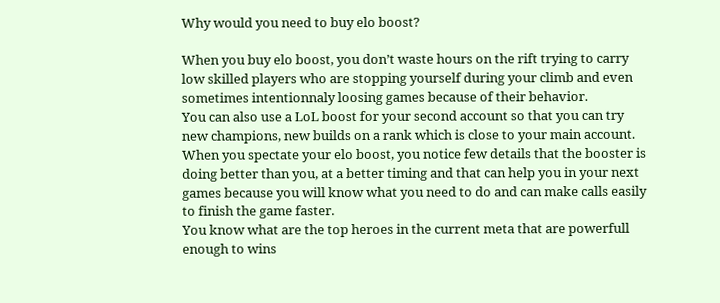Why would you need to buy elo boost?

When you buy elo boost, you don’t waste hours on the rift trying to carry low skilled players who are stopping yourself during your climb and even sometimes intentionnaly loosing games because of their behavior.
You can also use a LoL boost for your second account so that you can try new champions, new builds on a rank which is close to your main account.
When you spectate your elo boost, you notice few details that the booster is doing better than you, at a better timing and that can help you in your next games because you will know what you need to do and can make calls easily to finish the game faster.
You know what are the top heroes in the current meta that are powerfull enough to wins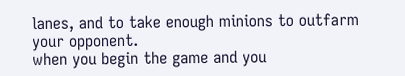lanes, and to take enough minions to outfarm your opponent.
when you begin the game and you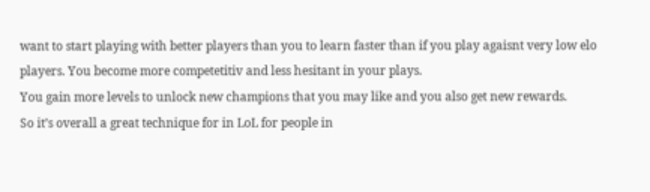want to start playing with better players than you to learn faster than if you play agaisnt very low elo players. You become more competetitiv and less hesitant in your plays.
You gain more levels to unlock new champions that you may like and you also get new rewards.
So it’s overall a great technique for in LoL for people in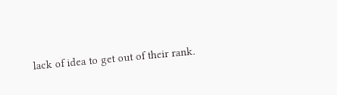lack of idea to get out of their rank.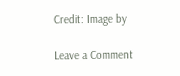Credit: Image by

Leave a Comment